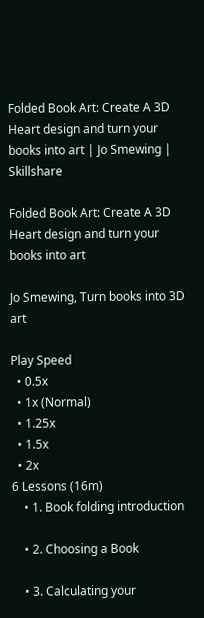Folded Book Art: Create A 3D Heart design and turn your books into art | Jo Smewing | Skillshare

Folded Book Art: Create A 3D Heart design and turn your books into art

Jo Smewing, Turn books into 3D art

Play Speed
  • 0.5x
  • 1x (Normal)
  • 1.25x
  • 1.5x
  • 2x
6 Lessons (16m)
    • 1. Book folding introduction

    • 2. Choosing a Book

    • 3. Calculating your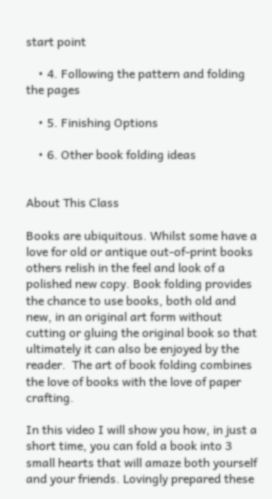start point

    • 4. Following the pattern and folding the pages

    • 5. Finishing Options

    • 6. Other book folding ideas


About This Class

Books are ubiquitous. Whilst some have a love for old or antique out-of-print books others relish in the feel and look of a polished new copy. Book folding provides the chance to use books, both old and new, in an original art form without cutting or gluing the original book so that ultimately it can also be enjoyed by the reader.  The art of book folding combines the love of books with the love of paper crafting.

In this video I will show you how, in just a short time, you can fold a book into 3 small hearts that will amaze both yourself and your friends. Lovingly prepared these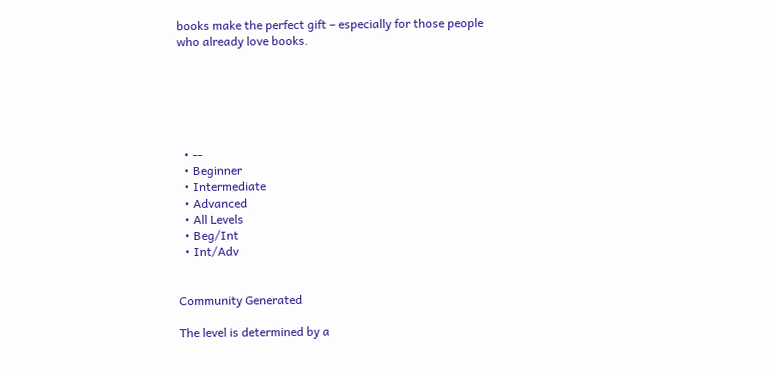books make the perfect gift – especially for those people who already love books.






  • --
  • Beginner
  • Intermediate
  • Advanced
  • All Levels
  • Beg/Int
  • Int/Adv


Community Generated

The level is determined by a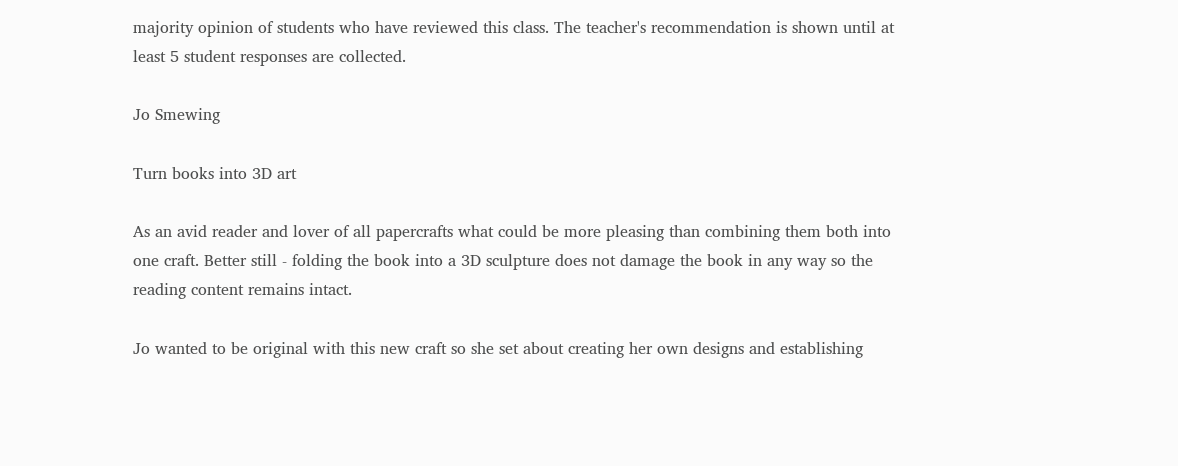majority opinion of students who have reviewed this class. The teacher's recommendation is shown until at least 5 student responses are collected.

Jo Smewing

Turn books into 3D art

As an avid reader and lover of all papercrafts what could be more pleasing than combining them both into one craft. Better still - folding the book into a 3D sculpture does not damage the book in any way so the reading content remains intact.

Jo wanted to be original with this new craft so she set about creating her own designs and establishing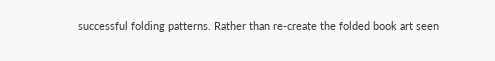successful folding patterns. Rather than re-create the folded book art seen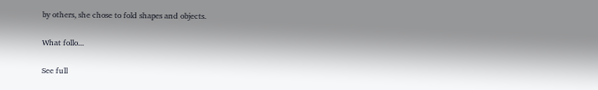by others, she chose to fold shapes and objects.

What follo...

See full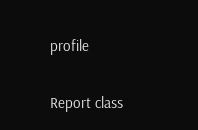profile

Report class